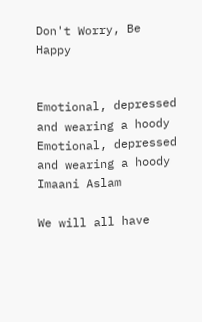Don't Worry, Be Happy


Emotional, depressed and wearing a hoody
Emotional, depressed and wearing a hoody
Imaani Aslam

We will all have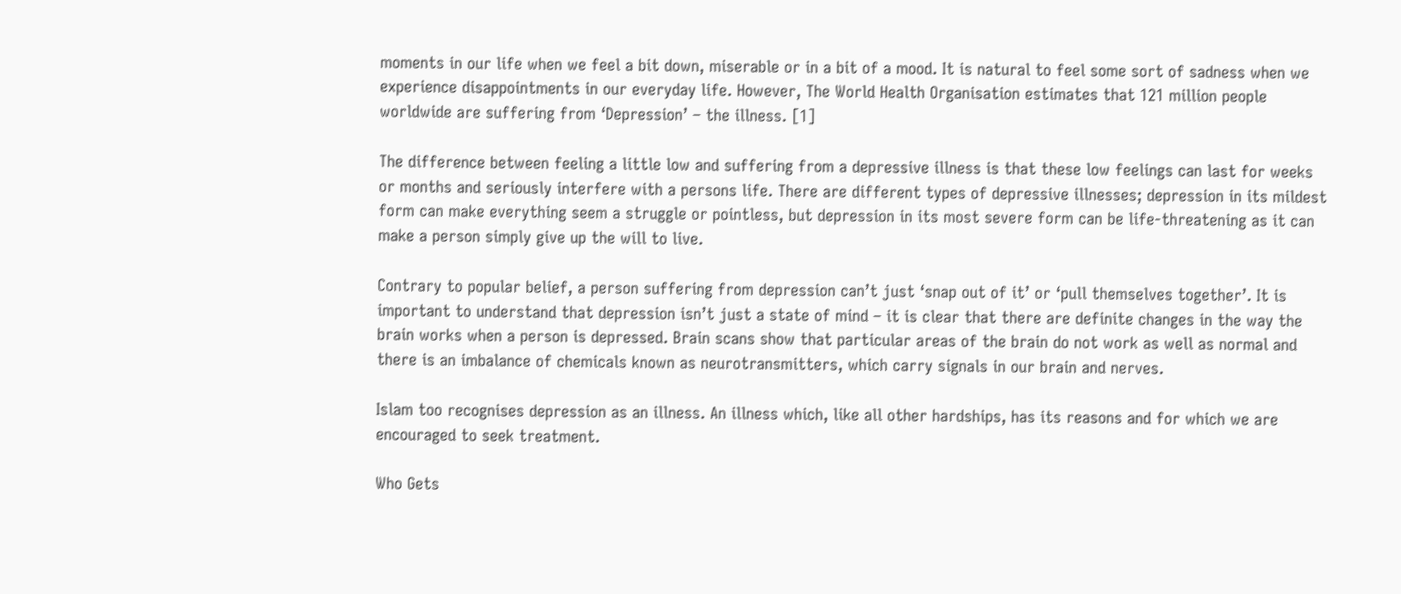moments in our life when we feel a bit down, miserable or in a bit of a mood. It is natural to feel some sort of sadness when we experience disappointments in our everyday life. However, The World Health Organisation estimates that 121 million people worldwide are suffering from ‘Depression’ – the illness. [1]

The difference between feeling a little low and suffering from a depressive illness is that these low feelings can last for weeks or months and seriously interfere with a persons life. There are different types of depressive illnesses; depression in its mildest form can make everything seem a struggle or pointless, but depression in its most severe form can be life-threatening as it can make a person simply give up the will to live.

Contrary to popular belief, a person suffering from depression can’t just ‘snap out of it’ or ‘pull themselves together’. It is important to understand that depression isn’t just a state of mind – it is clear that there are definite changes in the way the brain works when a person is depressed. Brain scans show that particular areas of the brain do not work as well as normal and there is an imbalance of chemicals known as neurotransmitters, which carry signals in our brain and nerves.

Islam too recognises depression as an illness. An illness which, like all other hardships, has its reasons and for which we are encouraged to seek treatment.

Who Gets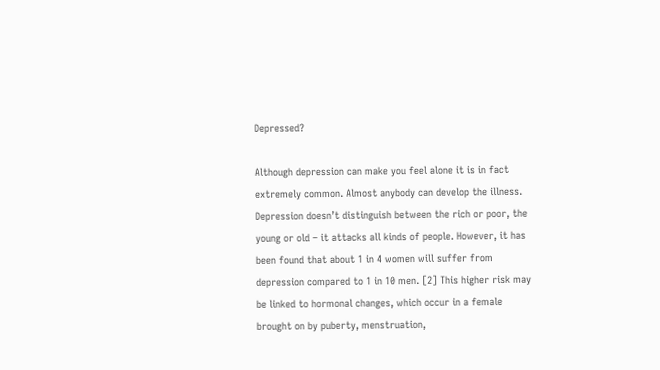Depressed?

Although depression can make you feel alone it is in fact extremely common. Almost anybody can develop the illness. Depression doesn’t distinguish between the rich or poor, the young or old – it attacks all kinds of people. However, it has been found that about 1 in 4 women will suffer from depression compared to 1 in 10 men. [2] This higher risk may be linked to hormonal changes, which occur in a female brought on by puberty, menstruation,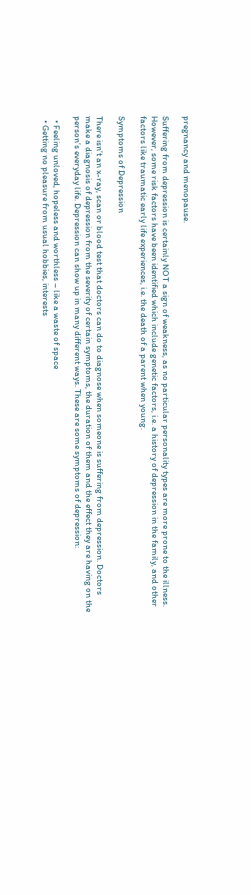pregnancy and menopause.

Suffering from depression is certainly NOT a sign of weakness, as no particular personality types are more prone to the illness. However, some risk factors have been identified which include genetic factors, i.e. a history of depression in the family, and other factors like traumatic early life experiences, i.e. the death of a parent when young.

Symptoms of Depression

There isn’t an x-ray, scan or blood test that doctors can do to diagnose when someone is suffering from depression. Doctors make a diagnosis of depression from the severity of certain symptoms, the duration of them and the effect they are having on the person’s everyday life. Depression can show up in many different ways. These are some symptoms of depression:

  • Feeling unloved, hopeless and worthless – like a waste of space
  • Getting no pleasure from usual hobbies, interests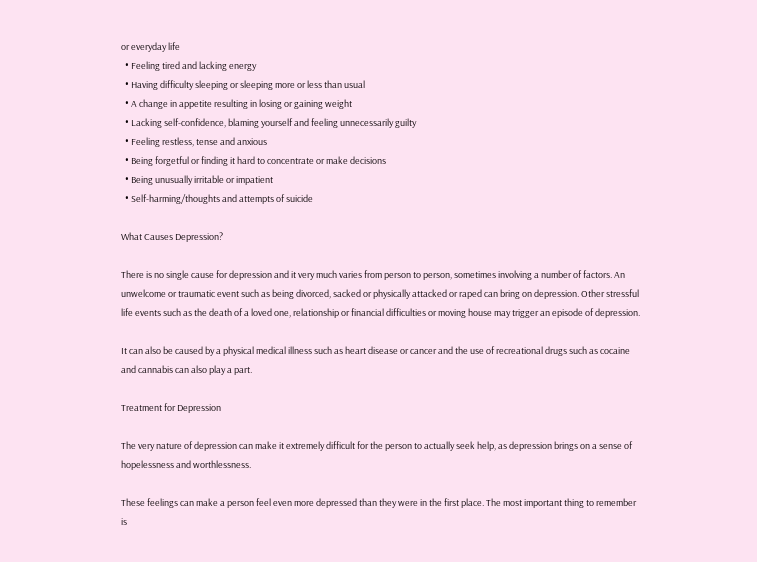or everyday life
  • Feeling tired and lacking energy
  • Having difficulty sleeping or sleeping more or less than usual
  • A change in appetite resulting in losing or gaining weight
  • Lacking self-confidence, blaming yourself and feeling unnecessarily guilty
  • Feeling restless, tense and anxious
  • Being forgetful or finding it hard to concentrate or make decisions
  • Being unusually irritable or impatient
  • Self-harming/thoughts and attempts of suicide

What Causes Depression?

There is no single cause for depression and it very much varies from person to person, sometimes involving a number of factors. An unwelcome or traumatic event such as being divorced, sacked or physically attacked or raped can bring on depression. Other stressful life events such as the death of a loved one, relationship or financial difficulties or moving house may trigger an episode of depression.

It can also be caused by a physical medical illness such as heart disease or cancer and the use of recreational drugs such as cocaine and cannabis can also play a part.

Treatment for Depression

The very nature of depression can make it extremely difficult for the person to actually seek help, as depression brings on a sense of hopelessness and worthlessness.

These feelings can make a person feel even more depressed than they were in the first place. The most important thing to remember is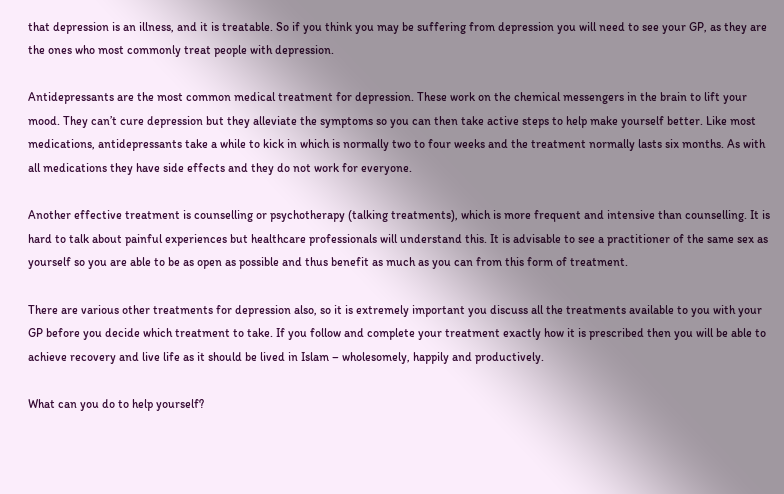that depression is an illness, and it is treatable. So if you think you may be suffering from depression you will need to see your GP, as they are the ones who most commonly treat people with depression.

Antidepressants are the most common medical treatment for depression. These work on the chemical messengers in the brain to lift your mood. They can’t cure depression but they alleviate the symptoms so you can then take active steps to help make yourself better. Like most medications, antidepressants take a while to kick in which is normally two to four weeks and the treatment normally lasts six months. As with all medications they have side effects and they do not work for everyone.

Another effective treatment is counselling or psychotherapy (talking treatments), which is more frequent and intensive than counselling. It is hard to talk about painful experiences but healthcare professionals will understand this. It is advisable to see a practitioner of the same sex as yourself so you are able to be as open as possible and thus benefit as much as you can from this form of treatment.

There are various other treatments for depression also, so it is extremely important you discuss all the treatments available to you with your GP before you decide which treatment to take. If you follow and complete your treatment exactly how it is prescribed then you will be able to achieve recovery and live life as it should be lived in Islam – wholesomely, happily and productively.

What can you do to help yourself?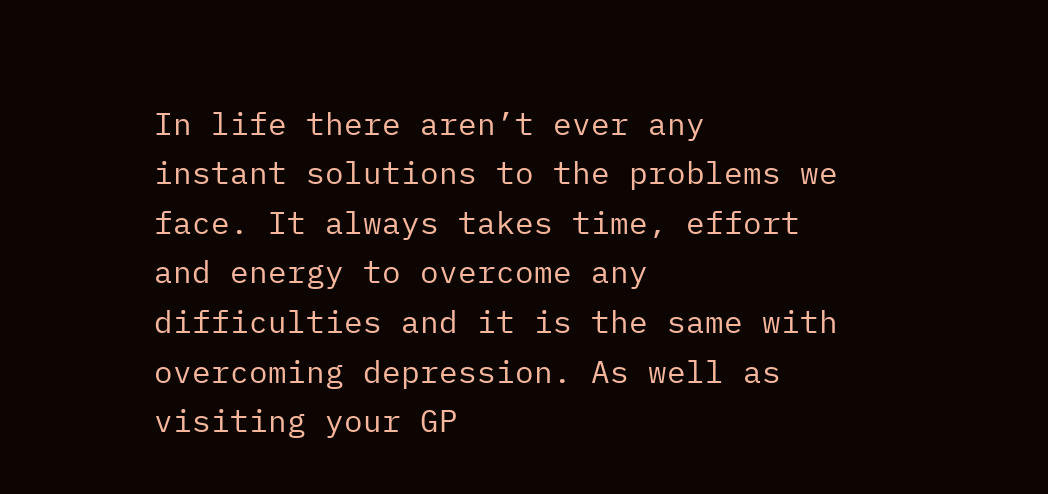In life there aren’t ever any instant solutions to the problems we face. It always takes time, effort and energy to overcome any difficulties and it is the same with overcoming depression. As well as visiting your GP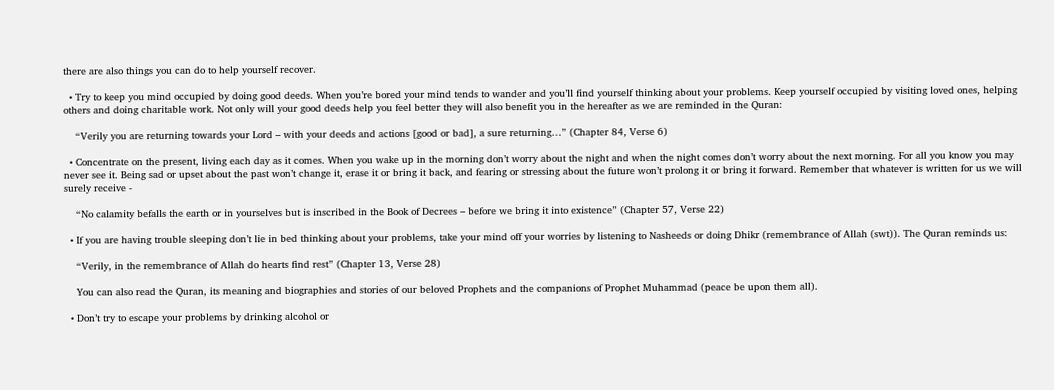there are also things you can do to help yourself recover.

  • Try to keep you mind occupied by doing good deeds. When you’re bored your mind tends to wander and you’ll find yourself thinking about your problems. Keep yourself occupied by visiting loved ones, helping others and doing charitable work. Not only will your good deeds help you feel better they will also benefit you in the hereafter as we are reminded in the Quran:

    “Verily you are returning towards your Lord – with your deeds and actions [good or bad], a sure returning…” (Chapter 84, Verse 6)

  • Concentrate on the present, living each day as it comes. When you wake up in the morning don’t worry about the night and when the night comes don’t worry about the next morning. For all you know you may never see it. Being sad or upset about the past won’t change it, erase it or bring it back, and fearing or stressing about the future won’t prolong it or bring it forward. Remember that whatever is written for us we will surely receive -

    “No calamity befalls the earth or in yourselves but is inscribed in the Book of Decrees – before we bring it into existence” (Chapter 57, Verse 22)

  • If you are having trouble sleeping don’t lie in bed thinking about your problems, take your mind off your worries by listening to Nasheeds or doing Dhikr (remembrance of Allah (swt)). The Quran reminds us:

    “Verily, in the remembrance of Allah do hearts find rest” (Chapter 13, Verse 28)

    You can also read the Quran, its meaning and biographies and stories of our beloved Prophets and the companions of Prophet Muhammad (peace be upon them all).

  • Don’t try to escape your problems by drinking alcohol or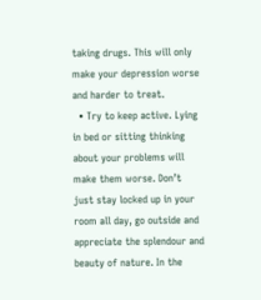taking drugs. This will only make your depression worse and harder to treat.
  • Try to keep active. Lying in bed or sitting thinking about your problems will make them worse. Don’t just stay locked up in your room all day, go outside and appreciate the splendour and beauty of nature. In the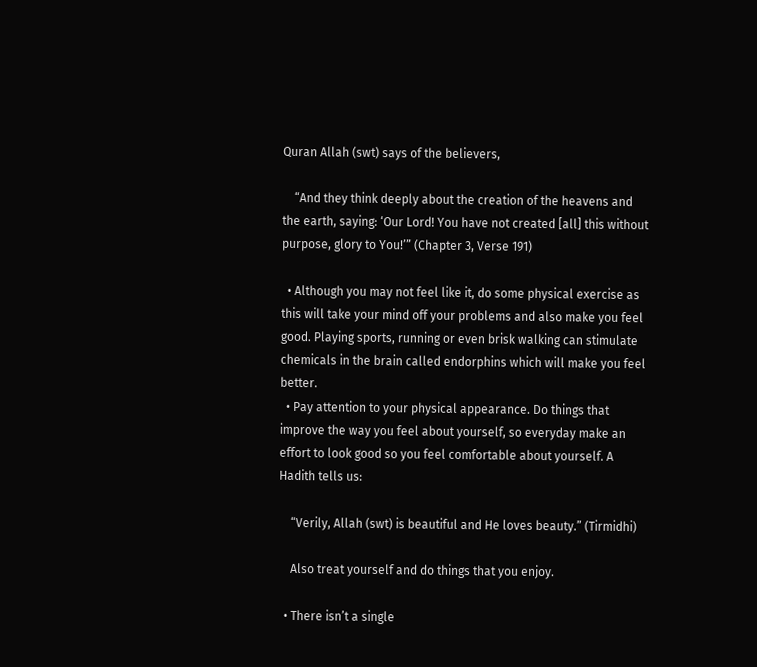Quran Allah (swt) says of the believers,

    “And they think deeply about the creation of the heavens and the earth, saying: ‘Our Lord! You have not created [all] this without purpose, glory to You!’” (Chapter 3, Verse 191)

  • Although you may not feel like it, do some physical exercise as this will take your mind off your problems and also make you feel good. Playing sports, running or even brisk walking can stimulate chemicals in the brain called endorphins which will make you feel better.
  • Pay attention to your physical appearance. Do things that improve the way you feel about yourself, so everyday make an effort to look good so you feel comfortable about yourself. A Hadith tells us:

    “Verily, Allah (swt) is beautiful and He loves beauty.” (Tirmidhi)

    Also treat yourself and do things that you enjoy.

  • There isn’t a single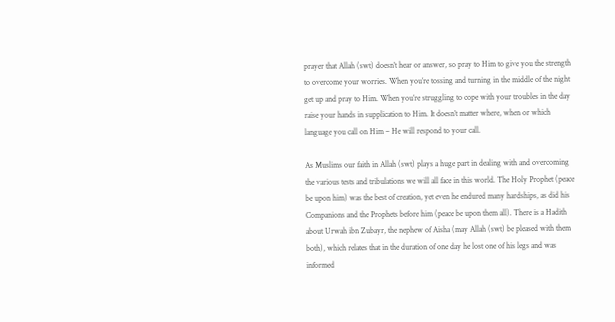prayer that Allah (swt) doesn’t hear or answer, so pray to Him to give you the strength to overcome your worries. When you’re tossing and turning in the middle of the night get up and pray to Him. When you’re struggling to cope with your troubles in the day raise your hands in supplication to Him. It doesn’t matter where, when or which language you call on Him – He will respond to your call.

As Muslims our faith in Allah (swt) plays a huge part in dealing with and overcoming the various tests and tribulations we will all face in this world. The Holy Prophet (peace be upon him) was the best of creation, yet even he endured many hardships, as did his Companions and the Prophets before him (peace be upon them all). There is a Hadith about Urwah ibn Zubayr, the nephew of Aisha (may Allah (swt) be pleased with them both), which relates that in the duration of one day he lost one of his legs and was informed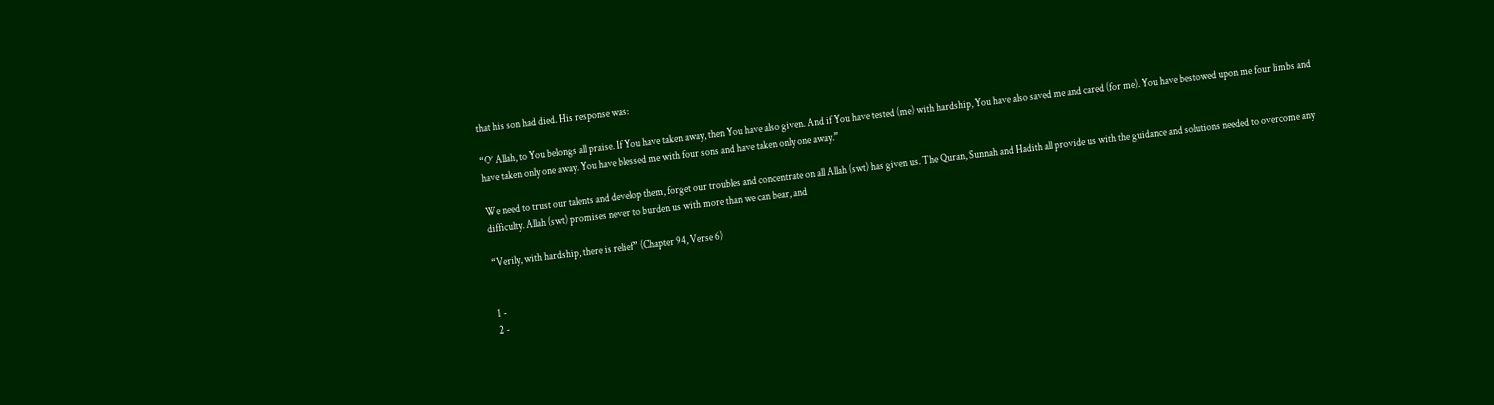that his son had died. His response was:

“O’ Allah, to You belongs all praise. If You have taken away, then You have also given. And if You have tested (me) with hardship, You have also saved me and cared (for me). You have bestowed upon me four limbs and have taken only one away. You have blessed me with four sons and have taken only one away.”

We need to trust our talents and develop them, forget our troubles and concentrate on all Allah (swt) has given us. The Quran, Sunnah and Hadith all provide us with the guidance and solutions needed to overcome any difficulty. Allah (swt) promises never to burden us with more than we can bear, and

“Verily, with hardship, there is relief” (Chapter 94, Verse 6)


1 -
2 -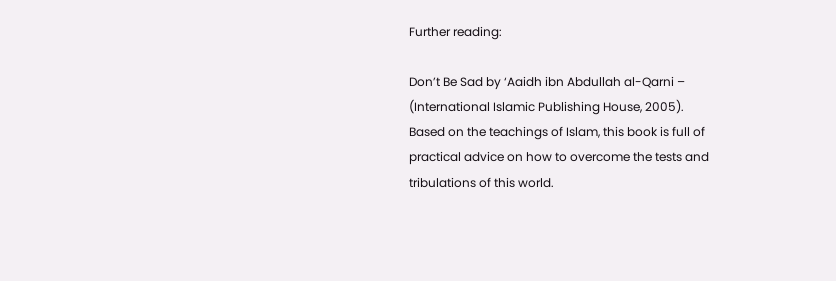Further reading:

Don’t Be Sad by ‘Aaidh ibn Abdullah al-Qarni – (International Islamic Publishing House, 2005).
Based on the teachings of Islam, this book is full of practical advice on how to overcome the tests and tribulations of this world.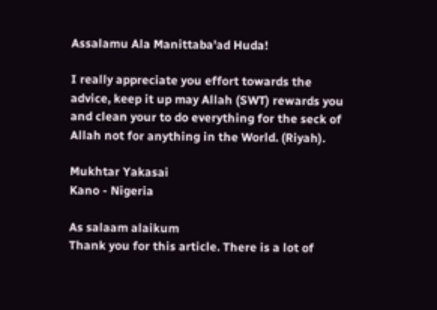Assalamu Ala Manittaba'ad Huda!

I really appreciate you effort towards the advice, keep it up may Allah (SWT) rewards you and clean your to do everything for the seck of Allah not for anything in the World. (Riyah).

Mukhtar Yakasai
Kano - Nigeria

As salaam alaikum
Thank you for this article. There is a lot of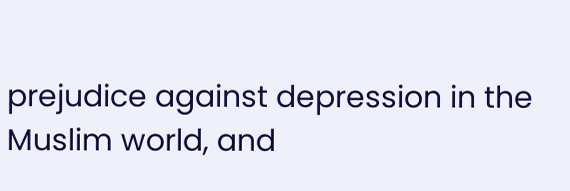prejudice against depression in the Muslim world, and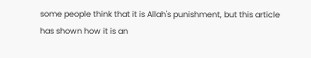some people think that it is Allah's punishment, but this article has shown how it is an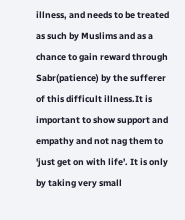illness, and needs to be treated as such by Muslims and as a chance to gain reward through Sabr(patience) by the sufferer of this difficult illness.It is important to show support and empathy and not nag them to 'just get on with life'. It is only by taking very small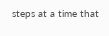steps at a time that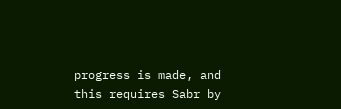progress is made, and this requires Sabr by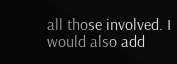all those involved. I would also add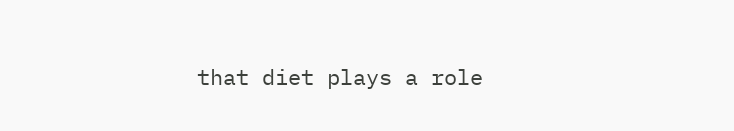that diet plays a role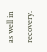as well in recovery.